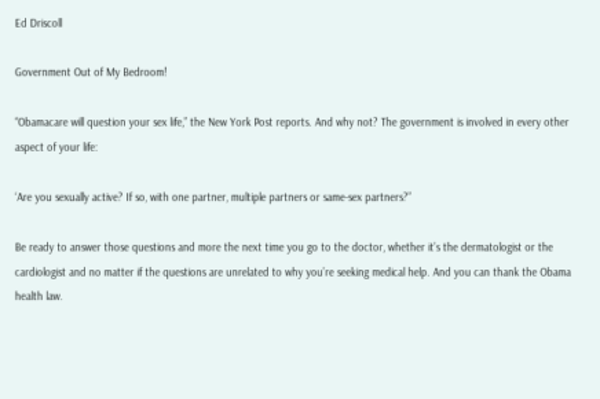Ed Driscoll

Government Out of My Bedroom!

“Obamacare will question your sex life,” the New York Post reports. And why not? The government is involved in every other aspect of your life:

‘Are you sexually active? If so, with one partner, multiple partners or same-sex partners?”

Be ready to answer those questions and more the next time you go to the doctor, whether it’s the dermatologist or the cardiologist and no matter if the questions are unrelated to why you’re seeking medical help. And you can thank the Obama health law.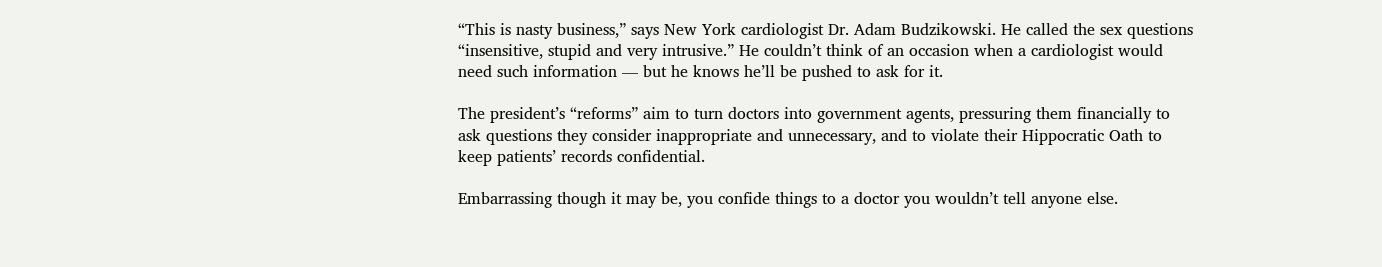“This is nasty business,” says New York cardiologist Dr. Adam Budzikowski. He called the sex questions “insensitive, stupid and very intrusive.” He couldn’t think of an occasion when a cardiologist would need such information — but he knows he’ll be pushed to ask for it.

The president’s “reforms” aim to turn doctors into government agents, pressuring them financially to ask questions they consider inappropriate and unnecessary, and to violate their Hippocratic Oath to keep patients’ records confidential.

Embarrassing though it may be, you confide things to a doctor you wouldn’t tell anyone else.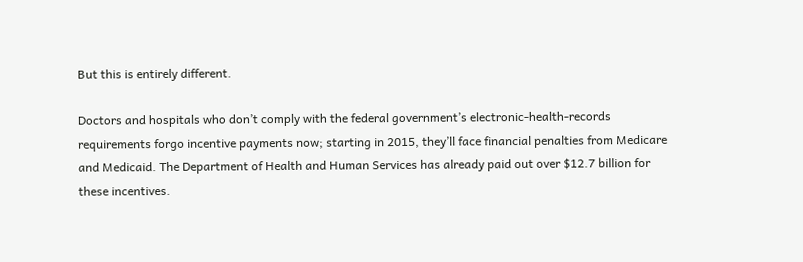But this is entirely different.

Doctors and hospitals who don’t comply with the federal government’s electronic-health-records requirements forgo incentive payments now; starting in 2015, they’ll face financial penalties from Medicare and Medicaid. The Department of Health and Human Services has already paid out over $12.7 billion for these incentives.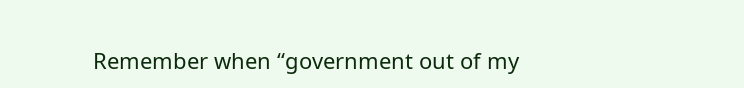Remember when “government out of my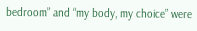bedroom” and “my body, my choice” were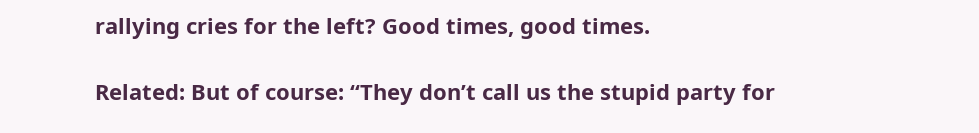rallying cries for the left? Good times, good times.

Related: But of course: “They don’t call us the stupid party for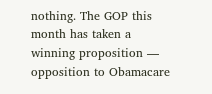nothing. The GOP this month has taken a winning proposition — opposition to Obamacare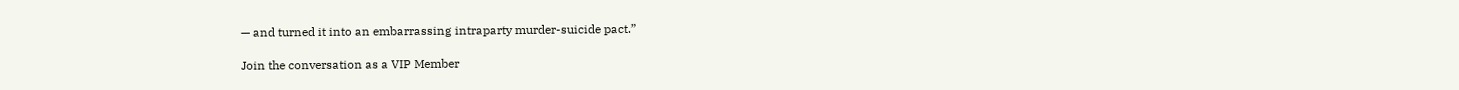— and turned it into an embarrassing intraparty murder-suicide pact.”

Join the conversation as a VIP Member